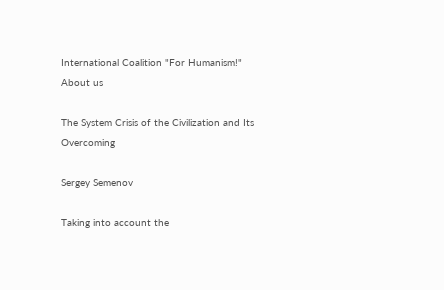International Coalition "For Humanism!"
About us

The System Crisis of the Civilization and Its Overcoming

Sergey Semenov

Taking into account the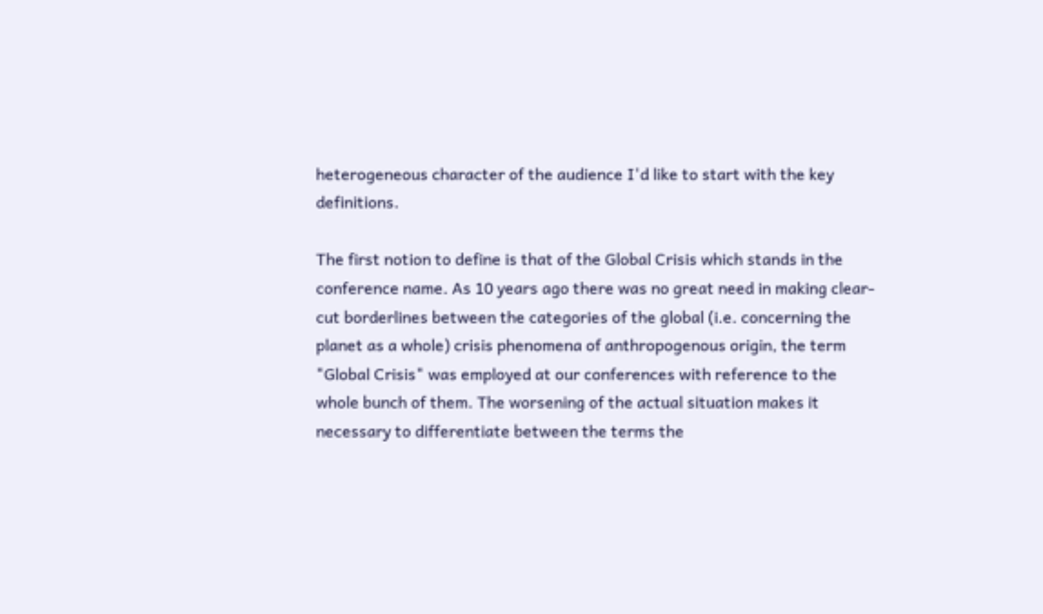heterogeneous character of the audience I'd like to start with the key definitions.

The first notion to define is that of the Global Crisis which stands in the conference name. As 10 years ago there was no great need in making clear-cut borderlines between the categories of the global (i.e. concerning the planet as a whole) crisis phenomena of anthropogenous origin, the term "Global Crisis" was employed at our conferences with reference to the whole bunch of them. The worsening of the actual situation makes it necessary to differentiate between the terms the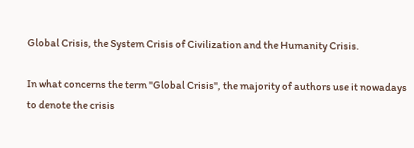Global Crisis, the System Crisis of Civilization and the Humanity Crisis.

In what concerns the term "Global Crisis", the majority of authors use it nowadays to denote the crisis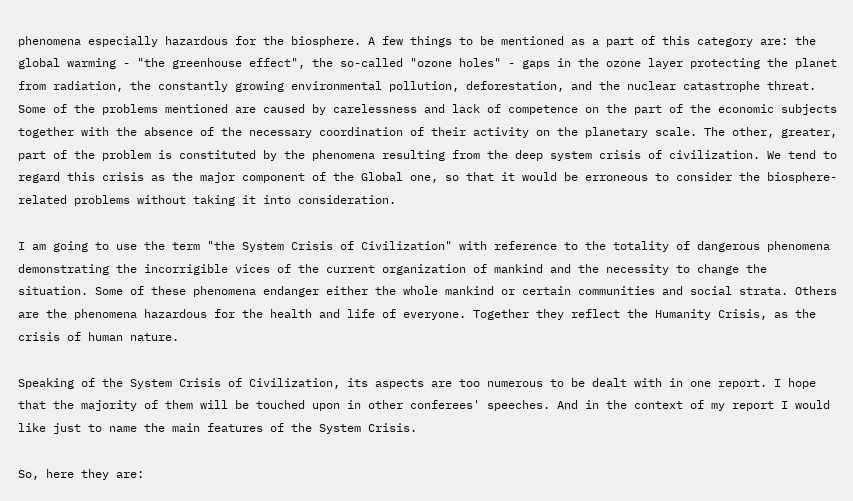phenomena especially hazardous for the biosphere. A few things to be mentioned as a part of this category are: the global warming - "the greenhouse effect", the so-called "ozone holes" - gaps in the ozone layer protecting the planet from radiation, the constantly growing environmental pollution, deforestation, and the nuclear catastrophe threat. Some of the problems mentioned are caused by carelessness and lack of competence on the part of the economic subjects together with the absence of the necessary coordination of their activity on the planetary scale. The other, greater, part of the problem is constituted by the phenomena resulting from the deep system crisis of civilization. We tend to regard this crisis as the major component of the Global one, so that it would be erroneous to consider the biosphere-related problems without taking it into consideration.

I am going to use the term "the System Crisis of Civilization" with reference to the totality of dangerous phenomena demonstrating the incorrigible vices of the current organization of mankind and the necessity to change the situation. Some of these phenomena endanger either the whole mankind or certain communities and social strata. Others are the phenomena hazardous for the health and life of everyone. Together they reflect the Humanity Crisis, as the crisis of human nature.

Speaking of the System Crisis of Civilization, its aspects are too numerous to be dealt with in one report. I hope that the majority of them will be touched upon in other conferees' speeches. And in the context of my report I would like just to name the main features of the System Crisis.

So, here they are: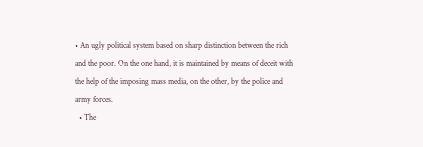• An ugly political system based on sharp distinction between the rich and the poor. On the one hand, it is maintained by means of deceit with the help of the imposing mass media, on the other, by the police and army forces.
  • The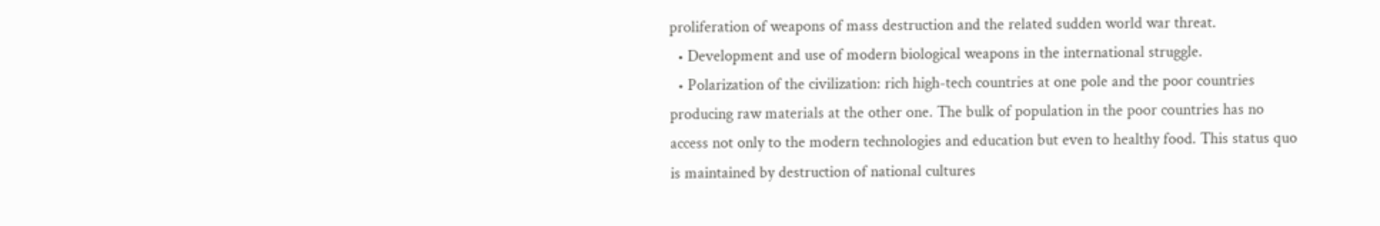proliferation of weapons of mass destruction and the related sudden world war threat.
  • Development and use of modern biological weapons in the international struggle.
  • Polarization of the civilization: rich high-tech countries at one pole and the poor countries producing raw materials at the other one. The bulk of population in the poor countries has no access not only to the modern technologies and education but even to healthy food. This status quo is maintained by destruction of national cultures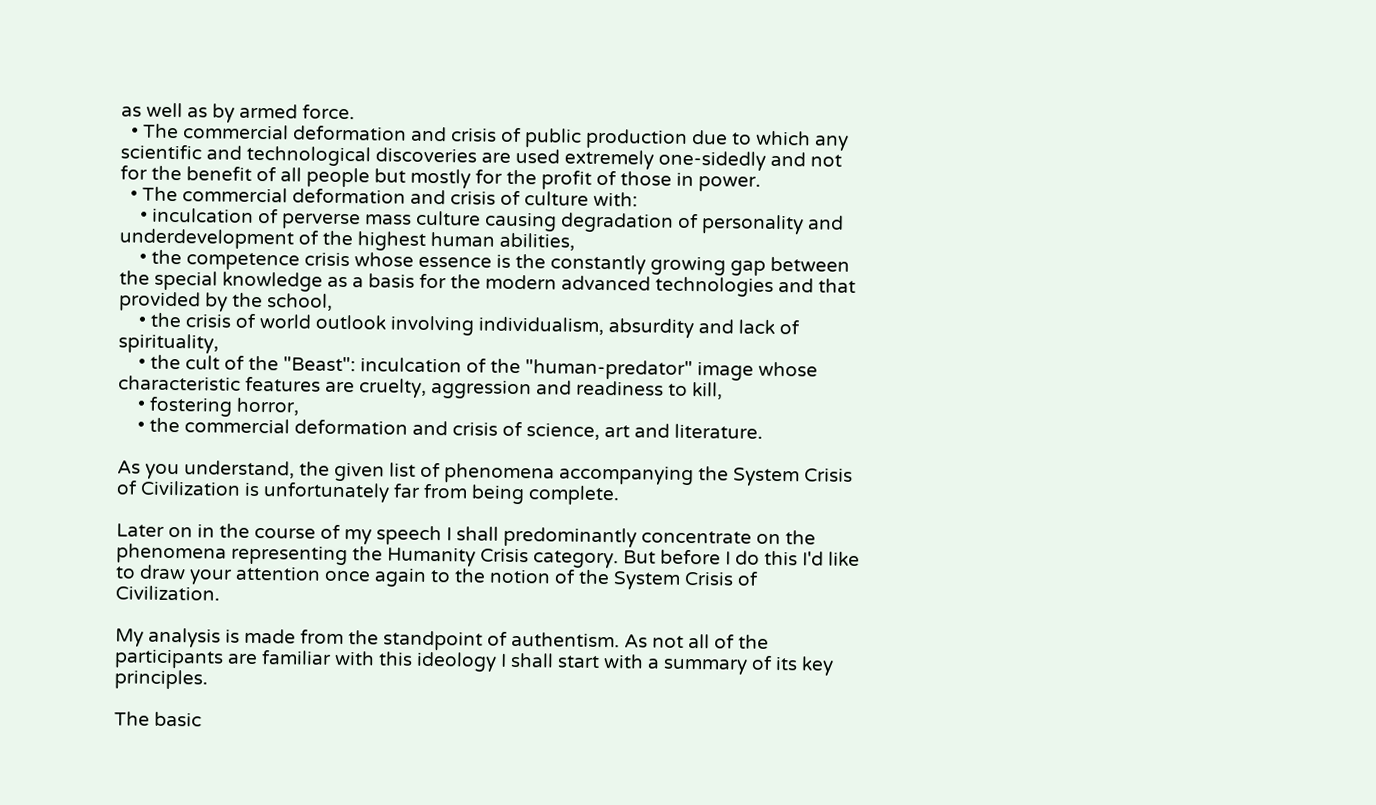as well as by armed force.
  • The commercial deformation and crisis of public production due to which any scientific and technological discoveries are used extremely one-sidedly and not for the benefit of all people but mostly for the profit of those in power.
  • The commercial deformation and crisis of culture with:
    • inculcation of perverse mass culture causing degradation of personality and underdevelopment of the highest human abilities,
    • the competence crisis whose essence is the constantly growing gap between the special knowledge as a basis for the modern advanced technologies and that provided by the school,
    • the crisis of world outlook involving individualism, absurdity and lack of spirituality,
    • the cult of the "Beast": inculcation of the "human-predator" image whose characteristic features are cruelty, aggression and readiness to kill,
    • fostering horror,
    • the commercial deformation and crisis of science, art and literature.

As you understand, the given list of phenomena accompanying the System Crisis of Civilization is unfortunately far from being complete.

Later on in the course of my speech I shall predominantly concentrate on the phenomena representing the Humanity Crisis category. But before I do this I'd like to draw your attention once again to the notion of the System Crisis of Civilization.

My analysis is made from the standpoint of authentism. As not all of the participants are familiar with this ideology I shall start with a summary of its key principles.

The basic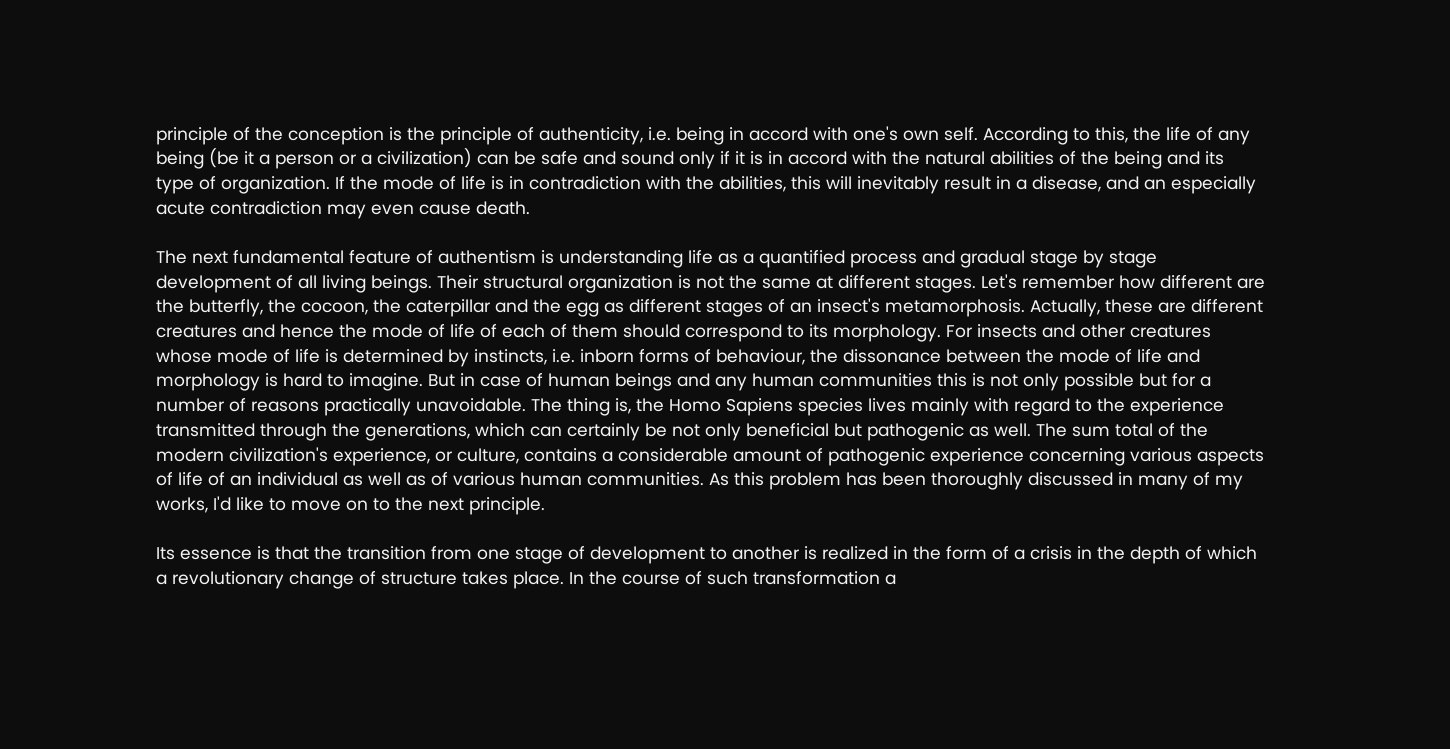principle of the conception is the principle of authenticity, i.e. being in accord with one's own self. According to this, the life of any being (be it a person or a civilization) can be safe and sound only if it is in accord with the natural abilities of the being and its type of organization. If the mode of life is in contradiction with the abilities, this will inevitably result in a disease, and an especially acute contradiction may even cause death.

The next fundamental feature of authentism is understanding life as a quantified process and gradual stage by stage development of all living beings. Their structural organization is not the same at different stages. Let's remember how different are the butterfly, the cocoon, the caterpillar and the egg as different stages of an insect's metamorphosis. Actually, these are different creatures and hence the mode of life of each of them should correspond to its morphology. For insects and other creatures whose mode of life is determined by instincts, i.e. inborn forms of behaviour, the dissonance between the mode of life and morphology is hard to imagine. But in case of human beings and any human communities this is not only possible but for a number of reasons practically unavoidable. The thing is, the Homo Sapiens species lives mainly with regard to the experience transmitted through the generations, which can certainly be not only beneficial but pathogenic as well. The sum total of the modern civilization's experience, or culture, contains a considerable amount of pathogenic experience concerning various aspects of life of an individual as well as of various human communities. As this problem has been thoroughly discussed in many of my works, I'd like to move on to the next principle.

Its essence is that the transition from one stage of development to another is realized in the form of a crisis in the depth of which a revolutionary change of structure takes place. In the course of such transformation a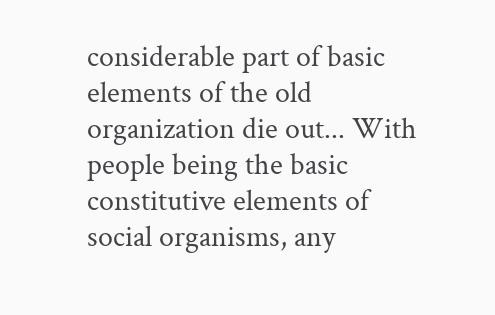considerable part of basic elements of the old organization die out... With people being the basic constitutive elements of social organisms, any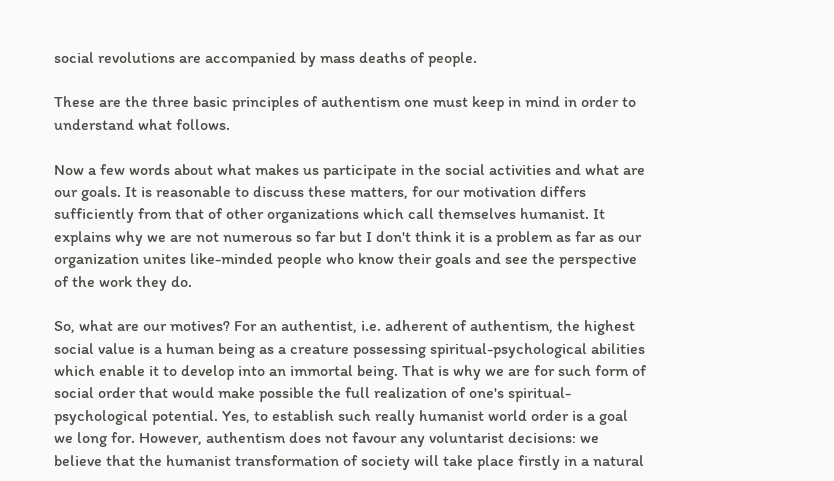social revolutions are accompanied by mass deaths of people.

These are the three basic principles of authentism one must keep in mind in order to understand what follows.

Now a few words about what makes us participate in the social activities and what are our goals. It is reasonable to discuss these matters, for our motivation differs sufficiently from that of other organizations which call themselves humanist. It explains why we are not numerous so far but I don't think it is a problem as far as our organization unites like-minded people who know their goals and see the perspective of the work they do.

So, what are our motives? For an authentist, i.e. adherent of authentism, the highest social value is a human being as a creature possessing spiritual-psychological abilities which enable it to develop into an immortal being. That is why we are for such form of social order that would make possible the full realization of one's spiritual-psychological potential. Yes, to establish such really humanist world order is a goal we long for. However, authentism does not favour any voluntarist decisions: we believe that the humanist transformation of society will take place firstly in a natural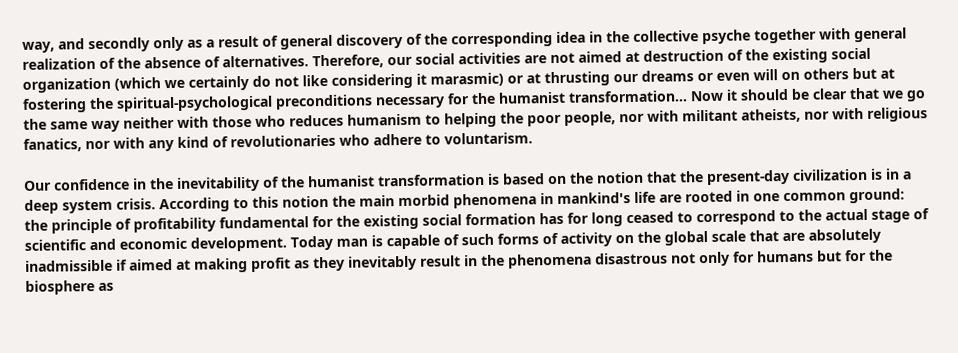way, and secondly only as a result of general discovery of the corresponding idea in the collective psyche together with general realization of the absence of alternatives. Therefore, our social activities are not aimed at destruction of the existing social organization (which we certainly do not like considering it marasmic) or at thrusting our dreams or even will on others but at fostering the spiritual-psychological preconditions necessary for the humanist transformation… Now it should be clear that we go the same way neither with those who reduces humanism to helping the poor people, nor with militant atheists, nor with religious fanatics, nor with any kind of revolutionaries who adhere to voluntarism.

Our confidence in the inevitability of the humanist transformation is based on the notion that the present-day civilization is in a deep system crisis. According to this notion the main morbid phenomena in mankind's life are rooted in one common ground: the principle of profitability fundamental for the existing social formation has for long ceased to correspond to the actual stage of scientific and economic development. Today man is capable of such forms of activity on the global scale that are absolutely inadmissible if aimed at making profit as they inevitably result in the phenomena disastrous not only for humans but for the biosphere as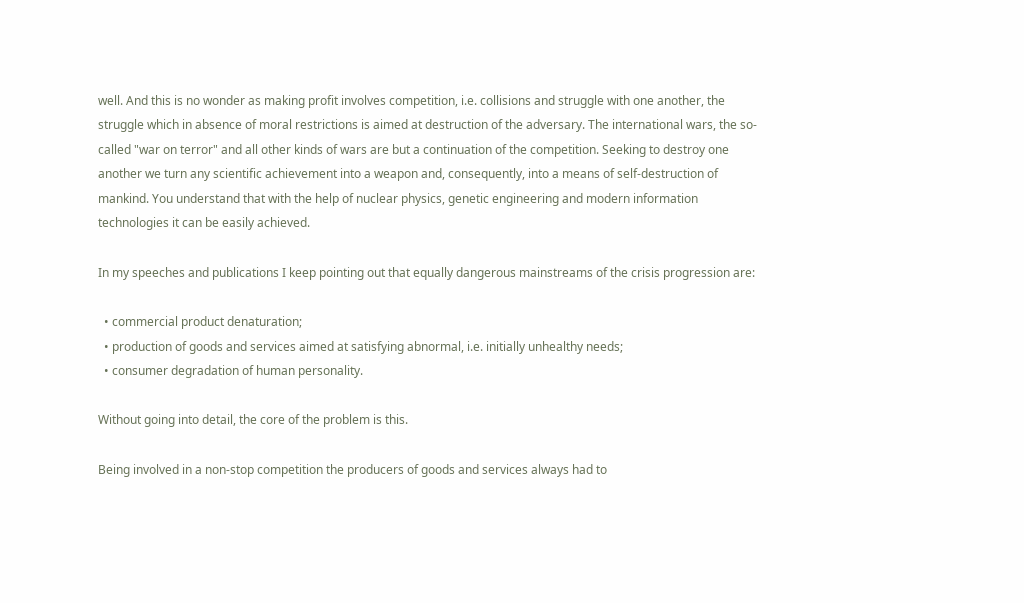well. And this is no wonder as making profit involves competition, i.e. collisions and struggle with one another, the struggle which in absence of moral restrictions is aimed at destruction of the adversary. The international wars, the so-called "war on terror" and all other kinds of wars are but a continuation of the competition. Seeking to destroy one another we turn any scientific achievement into a weapon and, consequently, into a means of self-destruction of mankind. You understand that with the help of nuclear physics, genetic engineering and modern information technologies it can be easily achieved.

In my speeches and publications I keep pointing out that equally dangerous mainstreams of the crisis progression are:

  • commercial product denaturation;
  • production of goods and services aimed at satisfying abnormal, i.e. initially unhealthy needs;
  • consumer degradation of human personality.

Without going into detail, the core of the problem is this.

Being involved in a non-stop competition the producers of goods and services always had to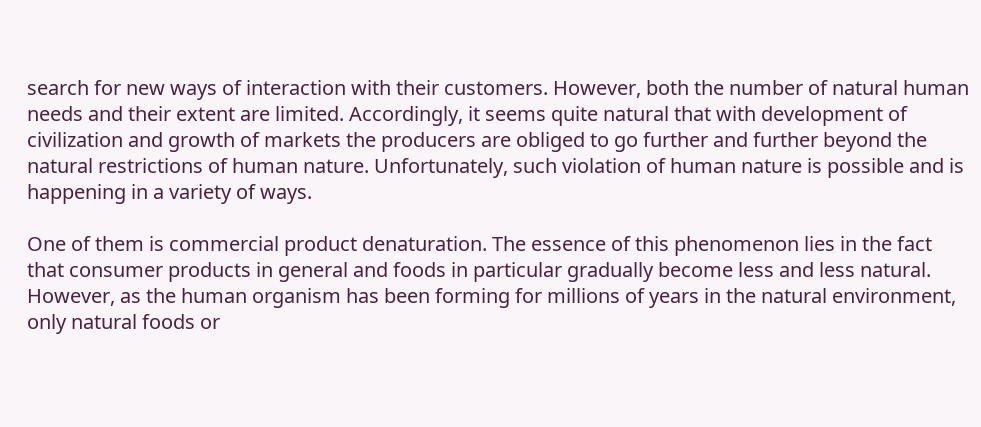search for new ways of interaction with their customers. However, both the number of natural human needs and their extent are limited. Accordingly, it seems quite natural that with development of civilization and growth of markets the producers are obliged to go further and further beyond the natural restrictions of human nature. Unfortunately, such violation of human nature is possible and is happening in a variety of ways.

One of them is commercial product denaturation. The essence of this phenomenon lies in the fact that consumer products in general and foods in particular gradually become less and less natural. However, as the human organism has been forming for millions of years in the natural environment, only natural foods or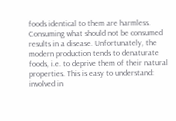foods identical to them are harmless. Consuming what should not be consumed results in a disease. Unfortunately, the modern production tends to denaturate foods, i.e. to deprive them of their natural properties. This is easy to understand: involved in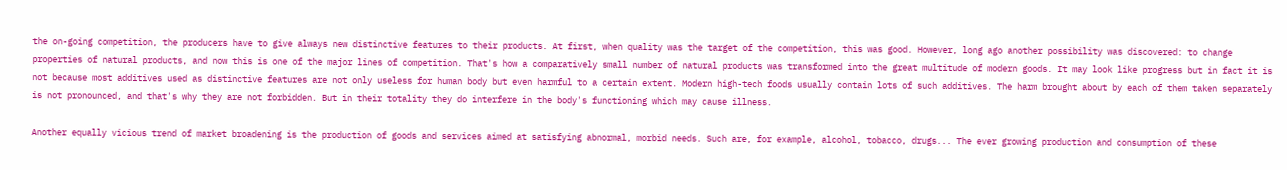the on-going competition, the producers have to give always new distinctive features to their products. At first, when quality was the target of the competition, this was good. However, long ago another possibility was discovered: to change properties of natural products, and now this is one of the major lines of competition. That's how a comparatively small number of natural products was transformed into the great multitude of modern goods. It may look like progress but in fact it is not because most additives used as distinctive features are not only useless for human body but even harmful to a certain extent. Modern high-tech foods usually contain lots of such additives. The harm brought about by each of them taken separately is not pronounced, and that's why they are not forbidden. But in their totality they do interfere in the body's functioning which may cause illness.

Another equally vicious trend of market broadening is the production of goods and services aimed at satisfying abnormal, morbid needs. Such are, for example, alcohol, tobacco, drugs... The ever growing production and consumption of these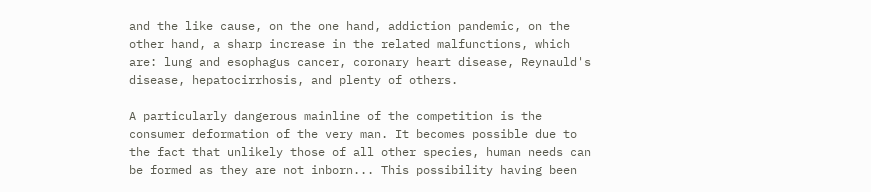and the like cause, on the one hand, addiction pandemic, on the other hand, a sharp increase in the related malfunctions, which are: lung and esophagus cancer, coronary heart disease, Reynauld's disease, hepatocirrhosis, and plenty of others.

A particularly dangerous mainline of the competition is the consumer deformation of the very man. It becomes possible due to the fact that unlikely those of all other species, human needs can be formed as they are not inborn... This possibility having been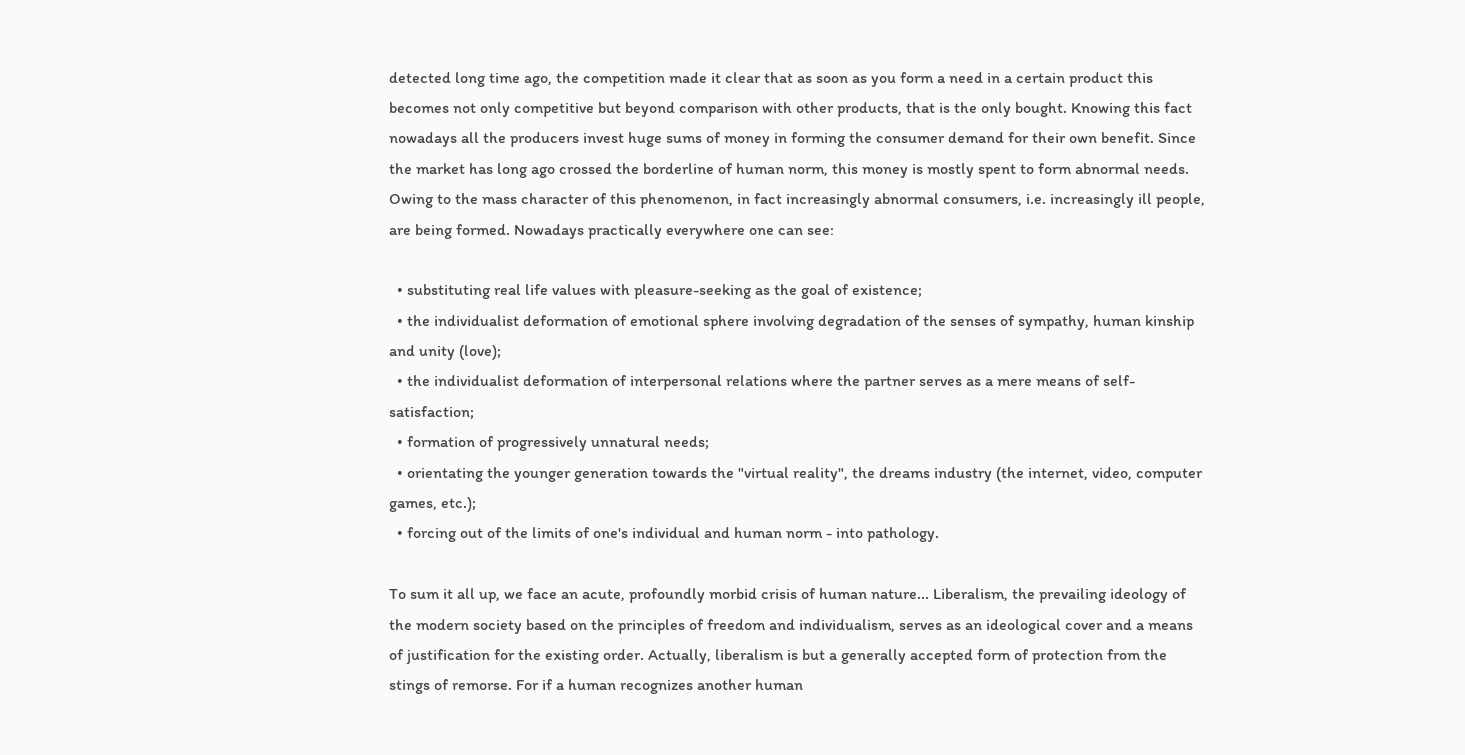detected long time ago, the competition made it clear that as soon as you form a need in a certain product this becomes not only competitive but beyond comparison with other products, that is the only bought. Knowing this fact nowadays all the producers invest huge sums of money in forming the consumer demand for their own benefit. Since the market has long ago crossed the borderline of human norm, this money is mostly spent to form abnormal needs. Owing to the mass character of this phenomenon, in fact increasingly abnormal consumers, i.e. increasingly ill people, are being formed. Nowadays practically everywhere one can see:

  • substituting real life values with pleasure-seeking as the goal of existence;
  • the individualist deformation of emotional sphere involving degradation of the senses of sympathy, human kinship and unity (love);
  • the individualist deformation of interpersonal relations where the partner serves as a mere means of self-satisfaction;
  • formation of progressively unnatural needs;
  • orientating the younger generation towards the "virtual reality", the dreams industry (the internet, video, computer games, etc.);
  • forcing out of the limits of one's individual and human norm - into pathology.

To sum it all up, we face an acute, profoundly morbid crisis of human nature... Liberalism, the prevailing ideology of the modern society based on the principles of freedom and individualism, serves as an ideological cover and a means of justification for the existing order. Actually, liberalism is but a generally accepted form of protection from the stings of remorse. For if a human recognizes another human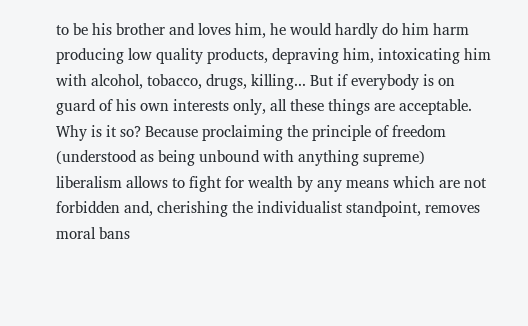to be his brother and loves him, he would hardly do him harm producing low quality products, depraving him, intoxicating him with alcohol, tobacco, drugs, killing... But if everybody is on guard of his own interests only, all these things are acceptable. Why is it so? Because proclaiming the principle of freedom (understood as being unbound with anything supreme) liberalism allows to fight for wealth by any means which are not forbidden and, cherishing the individualist standpoint, removes moral bans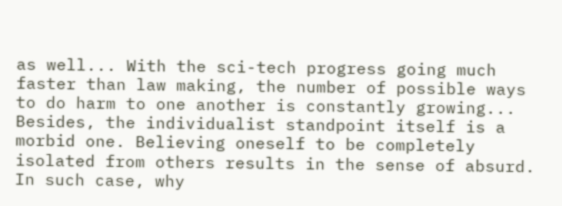as well... With the sci-tech progress going much faster than law making, the number of possible ways to do harm to one another is constantly growing... Besides, the individualist standpoint itself is a morbid one. Believing oneself to be completely isolated from others results in the sense of absurd. In such case, why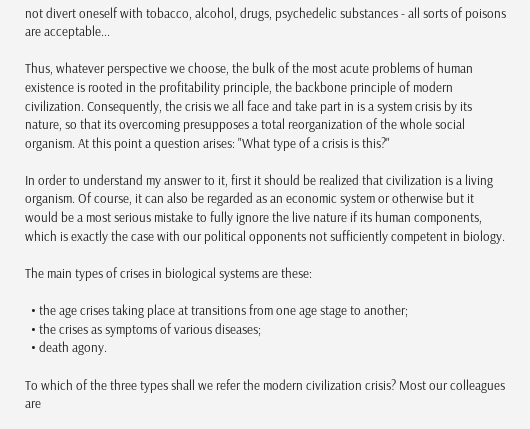not divert oneself with tobacco, alcohol, drugs, psychedelic substances - all sorts of poisons are acceptable...

Thus, whatever perspective we choose, the bulk of the most acute problems of human existence is rooted in the profitability principle, the backbone principle of modern civilization. Consequently, the crisis we all face and take part in is a system crisis by its nature, so that its overcoming presupposes a total reorganization of the whole social organism. At this point a question arises: "What type of a crisis is this?"

In order to understand my answer to it, first it should be realized that civilization is a living organism. Of course, it can also be regarded as an economic system or otherwise but it would be a most serious mistake to fully ignore the live nature if its human components, which is exactly the case with our political opponents not sufficiently competent in biology.

The main types of crises in biological systems are these:

  • the age crises taking place at transitions from one age stage to another;
  • the crises as symptoms of various diseases;
  • death agony.

To which of the three types shall we refer the modern civilization crisis? Most our colleagues are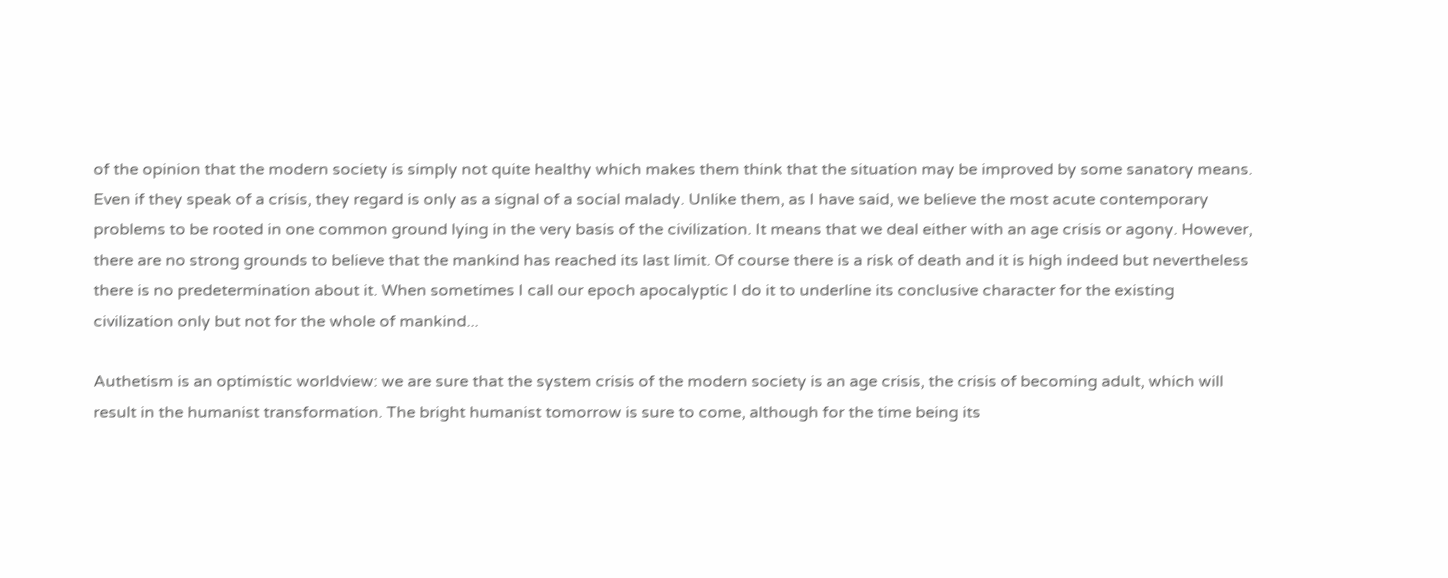of the opinion that the modern society is simply not quite healthy which makes them think that the situation may be improved by some sanatory means. Even if they speak of a crisis, they regard is only as a signal of a social malady. Unlike them, as I have said, we believe the most acute contemporary problems to be rooted in one common ground lying in the very basis of the civilization. It means that we deal either with an age crisis or agony. However, there are no strong grounds to believe that the mankind has reached its last limit. Of course there is a risk of death and it is high indeed but nevertheless there is no predetermination about it. When sometimes I call our epoch apocalyptic I do it to underline its conclusive character for the existing civilization only but not for the whole of mankind...

Authetism is an optimistic worldview: we are sure that the system crisis of the modern society is an age crisis, the crisis of becoming adult, which will result in the humanist transformation. The bright humanist tomorrow is sure to come, although for the time being its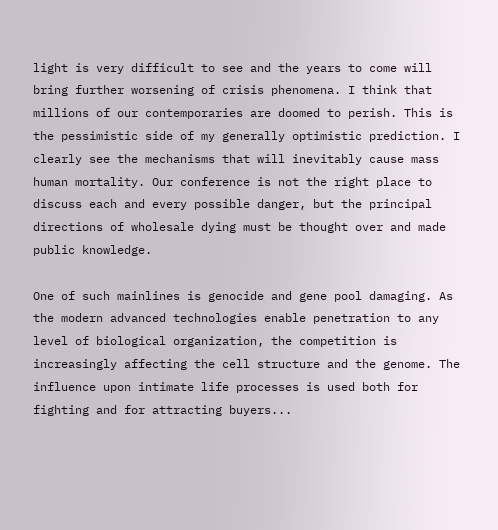light is very difficult to see and the years to come will bring further worsening of crisis phenomena. I think that millions of our contemporaries are doomed to perish. This is the pessimistic side of my generally optimistic prediction. I clearly see the mechanisms that will inevitably cause mass human mortality. Our conference is not the right place to discuss each and every possible danger, but the principal directions of wholesale dying must be thought over and made public knowledge.

One of such mainlines is genocide and gene pool damaging. As the modern advanced technologies enable penetration to any level of biological organization, the competition is increasingly affecting the cell structure and the genome. The influence upon intimate life processes is used both for fighting and for attracting buyers...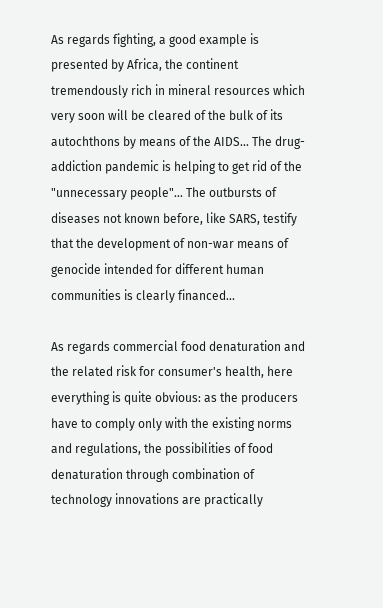As regards fighting, a good example is presented by Africa, the continent tremendously rich in mineral resources which very soon will be cleared of the bulk of its autochthons by means of the AIDS... The drug-addiction pandemic is helping to get rid of the "unnecessary people"... The outbursts of diseases not known before, like SARS, testify that the development of non-war means of genocide intended for different human communities is clearly financed...

As regards commercial food denaturation and the related risk for consumer's health, here everything is quite obvious: as the producers have to comply only with the existing norms and regulations, the possibilities of food denaturation through combination of technology innovations are practically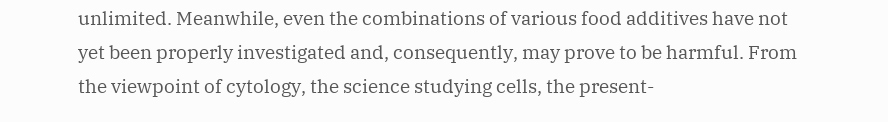unlimited. Meanwhile, even the combinations of various food additives have not yet been properly investigated and, consequently, may prove to be harmful. From the viewpoint of cytology, the science studying cells, the present-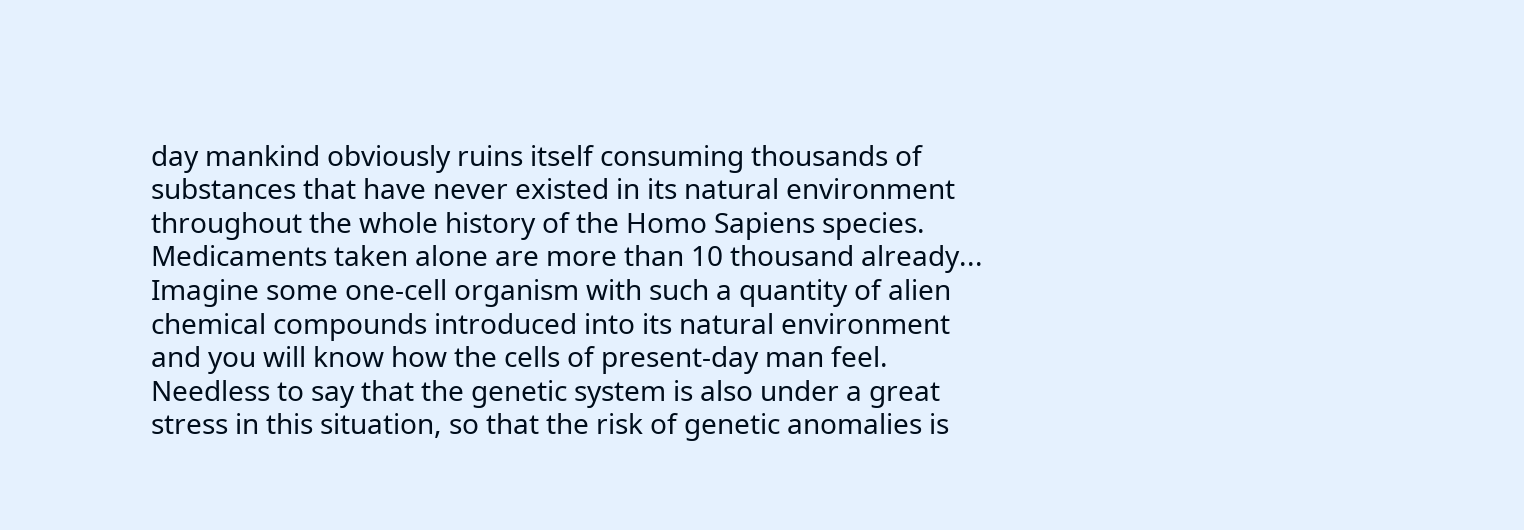day mankind obviously ruins itself consuming thousands of substances that have never existed in its natural environment throughout the whole history of the Homo Sapiens species. Medicaments taken alone are more than 10 thousand already... Imagine some one-cell organism with such a quantity of alien chemical compounds introduced into its natural environment and you will know how the cells of present-day man feel. Needless to say that the genetic system is also under a great stress in this situation, so that the risk of genetic anomalies is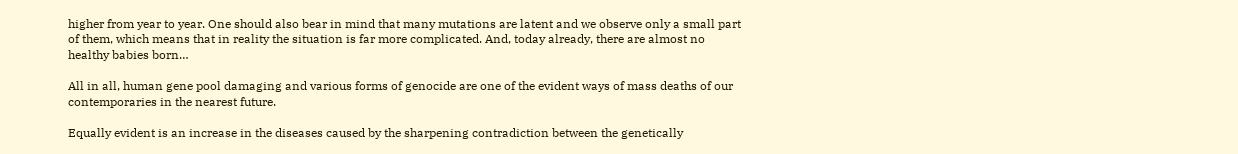higher from year to year. One should also bear in mind that many mutations are latent and we observe only a small part of them, which means that in reality the situation is far more complicated. And, today already, there are almost no healthy babies born…

All in all, human gene pool damaging and various forms of genocide are one of the evident ways of mass deaths of our contemporaries in the nearest future.

Equally evident is an increase in the diseases caused by the sharpening contradiction between the genetically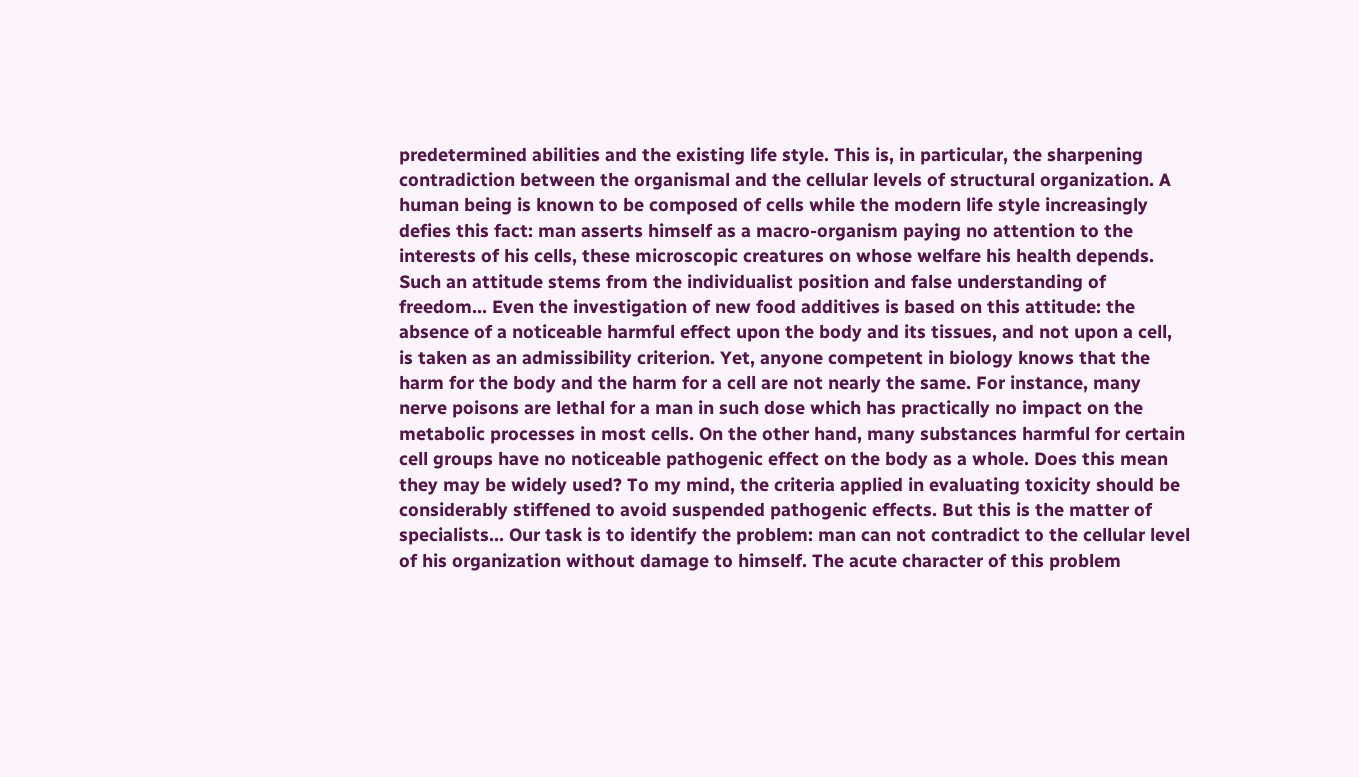predetermined abilities and the existing life style. This is, in particular, the sharpening contradiction between the organismal and the cellular levels of structural organization. A human being is known to be composed of cells while the modern life style increasingly defies this fact: man asserts himself as a macro-organism paying no attention to the interests of his cells, these microscopic creatures on whose welfare his health depends. Such an attitude stems from the individualist position and false understanding of freedom... Even the investigation of new food additives is based on this attitude: the absence of a noticeable harmful effect upon the body and its tissues, and not upon a cell, is taken as an admissibility criterion. Yet, anyone competent in biology knows that the harm for the body and the harm for a cell are not nearly the same. For instance, many nerve poisons are lethal for a man in such dose which has practically no impact on the metabolic processes in most cells. On the other hand, many substances harmful for certain cell groups have no noticeable pathogenic effect on the body as a whole. Does this mean they may be widely used? To my mind, the criteria applied in evaluating toxicity should be considerably stiffened to avoid suspended pathogenic effects. But this is the matter of specialists... Our task is to identify the problem: man can not contradict to the cellular level of his organization without damage to himself. The acute character of this problem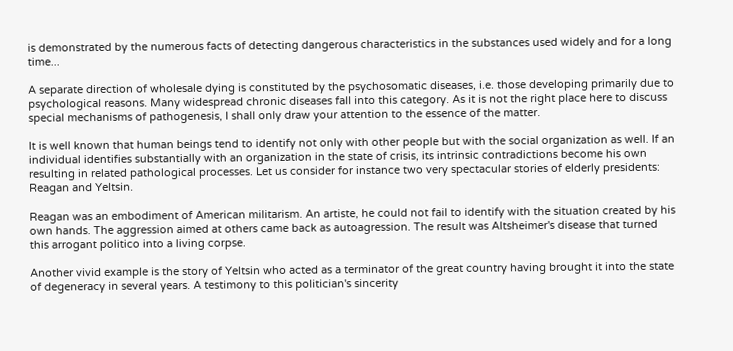is demonstrated by the numerous facts of detecting dangerous characteristics in the substances used widely and for a long time...

A separate direction of wholesale dying is constituted by the psychosomatic diseases, i.e. those developing primarily due to psychological reasons. Many widespread chronic diseases fall into this category. As it is not the right place here to discuss special mechanisms of pathogenesis, I shall only draw your attention to the essence of the matter.

It is well known that human beings tend to identify not only with other people but with the social organization as well. If an individual identifies substantially with an organization in the state of crisis, its intrinsic contradictions become his own resulting in related pathological processes. Let us consider for instance two very spectacular stories of elderly presidents: Reagan and Yeltsin.

Reagan was an embodiment of American militarism. An artiste, he could not fail to identify with the situation created by his own hands. The aggression aimed at others came back as autoagression. The result was Altsheimer's disease that turned this arrogant politico into a living corpse.

Another vivid example is the story of Yeltsin who acted as a terminator of the great country having brought it into the state of degeneracy in several years. A testimony to this politician's sincerity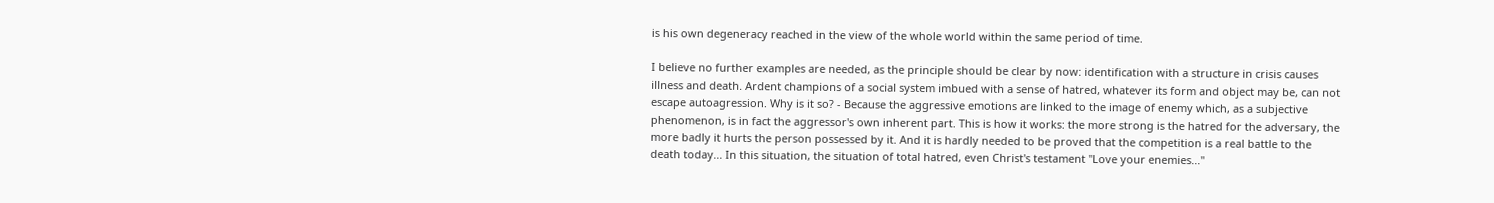is his own degeneracy reached in the view of the whole world within the same period of time.

I believe no further examples are needed, as the principle should be clear by now: identification with a structure in crisis causes illness and death. Ardent champions of a social system imbued with a sense of hatred, whatever its form and object may be, can not escape autoagression. Why is it so? - Because the aggressive emotions are linked to the image of enemy which, as a subjective phenomenon, is in fact the aggressor's own inherent part. This is how it works: the more strong is the hatred for the adversary, the more badly it hurts the person possessed by it. And it is hardly needed to be proved that the competition is a real battle to the death today... In this situation, the situation of total hatred, even Christ's testament "Love your enemies..."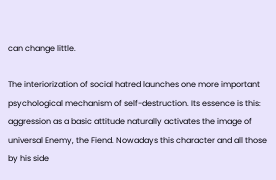can change little.

The interiorization of social hatred launches one more important psychological mechanism of self-destruction. Its essence is this: aggression as a basic attitude naturally activates the image of universal Enemy, the Fiend. Nowadays this character and all those by his side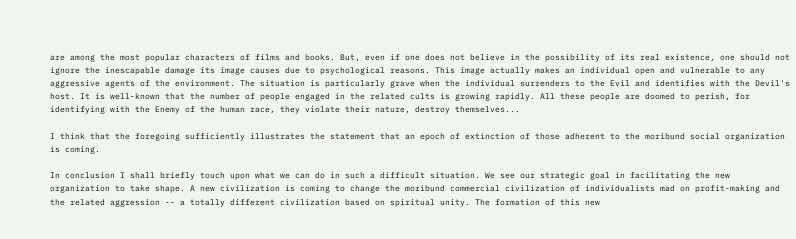are among the most popular characters of films and books. But, even if one does not believe in the possibility of its real existence, one should not ignore the inescapable damage its image causes due to psychological reasons. This image actually makes an individual open and vulnerable to any aggressive agents of the environment. The situation is particularly grave when the individual surrenders to the Evil and identifies with the Devil's host. It is well-known that the number of people engaged in the related cults is growing rapidly. All these people are doomed to perish, for identifying with the Enemy of the human race, they violate their nature, destroy themselves...

I think that the foregoing sufficiently illustrates the statement that an epoch of extinction of those adherent to the moribund social organization is coming.

In conclusion I shall briefly touch upon what we can do in such a difficult situation. We see our strategic goal in facilitating the new organization to take shape. A new civilization is coming to change the moribund commercial civilization of individualists mad on profit-making and the related aggression -- a totally different civilization based on spiritual unity. The formation of this new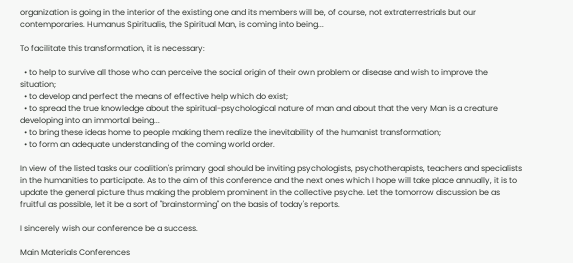organization is going in the interior of the existing one and its members will be, of course, not extraterrestrials but our contemporaries. Humanus Spiritualis, the Spiritual Man, is coming into being...

To facilitate this transformation, it is necessary:

  • to help to survive all those who can perceive the social origin of their own problem or disease and wish to improve the situation;
  • to develop and perfect the means of effective help which do exist;
  • to spread the true knowledge about the spiritual-psychological nature of man and about that the very Man is a creature developing into an immortal being...
  • to bring these ideas home to people making them realize the inevitability of the humanist transformation;
  • to form an adequate understanding of the coming world order.

In view of the listed tasks our coalition's primary goal should be inviting psychologists, psychotherapists, teachers and specialists in the humanities to participate. As to the aim of this conference and the next ones which I hope will take place annually, it is to update the general picture thus making the problem prominent in the collective psyche. Let the tomorrow discussion be as fruitful as possible, let it be a sort of "brainstorming" on the basis of today's reports.

I sincerely wish our conference be a success.

Main Materials Conferences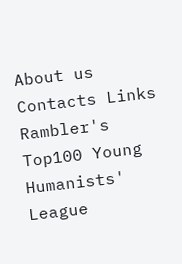About us Contacts Links
Rambler's Top100 Young Humanists' League